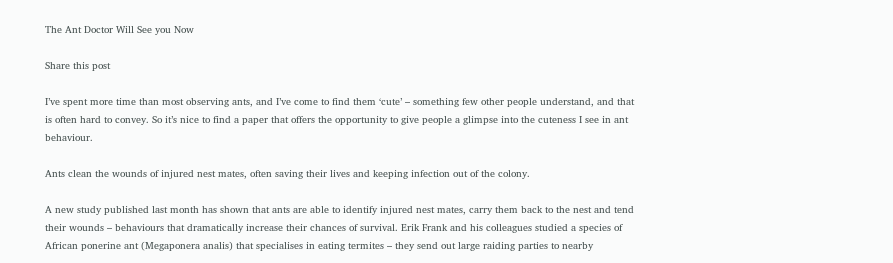The Ant Doctor Will See you Now

Share this post

I’ve spent more time than most observing ants, and I’ve come to find them ‘cute’ – something few other people understand, and that is often hard to convey. So it’s nice to find a paper that offers the opportunity to give people a glimpse into the cuteness I see in ant behaviour.

Ants clean the wounds of injured nest mates, often saving their lives and keeping infection out of the colony.

A new study published last month has shown that ants are able to identify injured nest mates, carry them back to the nest and tend their wounds – behaviours that dramatically increase their chances of survival. Erik Frank and his colleagues studied a species of African ponerine ant (Megaponera analis) that specialises in eating termites – they send out large raiding parties to nearby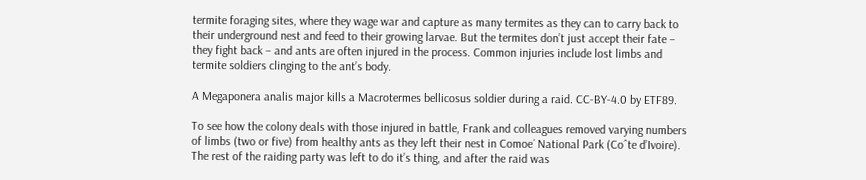termite foraging sites, where they wage war and capture as many termites as they can to carry back to their underground nest and feed to their growing larvae. But the termites don’t just accept their fate – they fight back – and ants are often injured in the process. Common injuries include lost limbs and termite soldiers clinging to the ant’s body.

A Megaponera analis major kills a Macrotermes bellicosus soldier during a raid. CC-BY-4.0 by ETF89.

To see how the colony deals with those injured in battle, Frank and colleagues removed varying numbers of limbs (two or five) from healthy ants as they left their nest in Comoe´ National Park (Coˆte d’Ivoire). The rest of the raiding party was left to do it’s thing, and after the raid was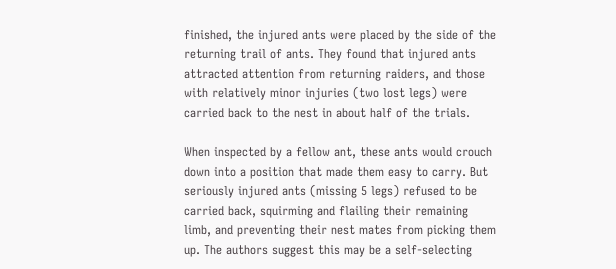finished, the injured ants were placed by the side of the returning trail of ants. They found that injured ants attracted attention from returning raiders, and those with relatively minor injuries (two lost legs) were carried back to the nest in about half of the trials.

When inspected by a fellow ant, these ants would crouch down into a position that made them easy to carry. But seriously injured ants (missing 5 legs) refused to be carried back, squirming and flailing their remaining limb, and preventing their nest mates from picking them up. The authors suggest this may be a self-selecting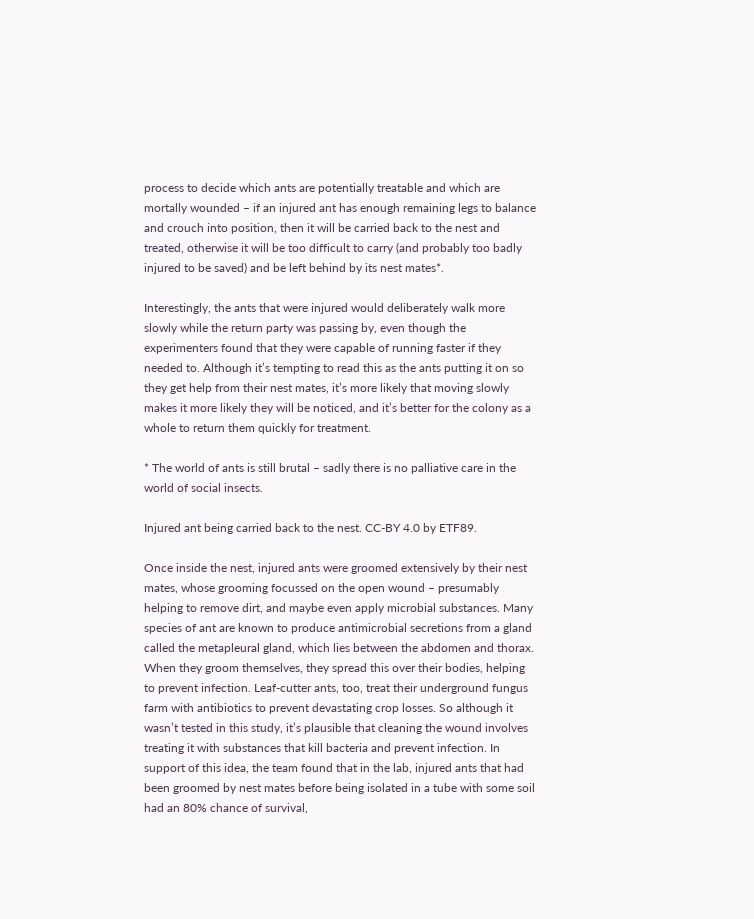process to decide which ants are potentially treatable and which are mortally wounded – if an injured ant has enough remaining legs to balance and crouch into position, then it will be carried back to the nest and treated, otherwise it will be too difficult to carry (and probably too badly injured to be saved) and be left behind by its nest mates*.

Interestingly, the ants that were injured would deliberately walk more slowly while the return party was passing by, even though the experimenters found that they were capable of running faster if they needed to. Although it’s tempting to read this as the ants putting it on so they get help from their nest mates, it’s more likely that moving slowly makes it more likely they will be noticed, and it’s better for the colony as a whole to return them quickly for treatment.

* The world of ants is still brutal – sadly there is no palliative care in the world of social insects.

Injured ant being carried back to the nest. CC-BY 4.0 by ETF89.

Once inside the nest, injured ants were groomed extensively by their nest mates, whose grooming focussed on the open wound – presumably helping to remove dirt, and maybe even apply microbial substances. Many species of ant are known to produce antimicrobial secretions from a gland called the metapleural gland, which lies between the abdomen and thorax. When they groom themselves, they spread this over their bodies, helping to prevent infection. Leaf-cutter ants, too, treat their underground fungus farm with antibiotics to prevent devastating crop losses. So although it wasn’t tested in this study, it’s plausible that cleaning the wound involves treating it with substances that kill bacteria and prevent infection. In support of this idea, the team found that in the lab, injured ants that had been groomed by nest mates before being isolated in a tube with some soil had an 80% chance of survival,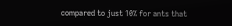compared to just 10% for ants that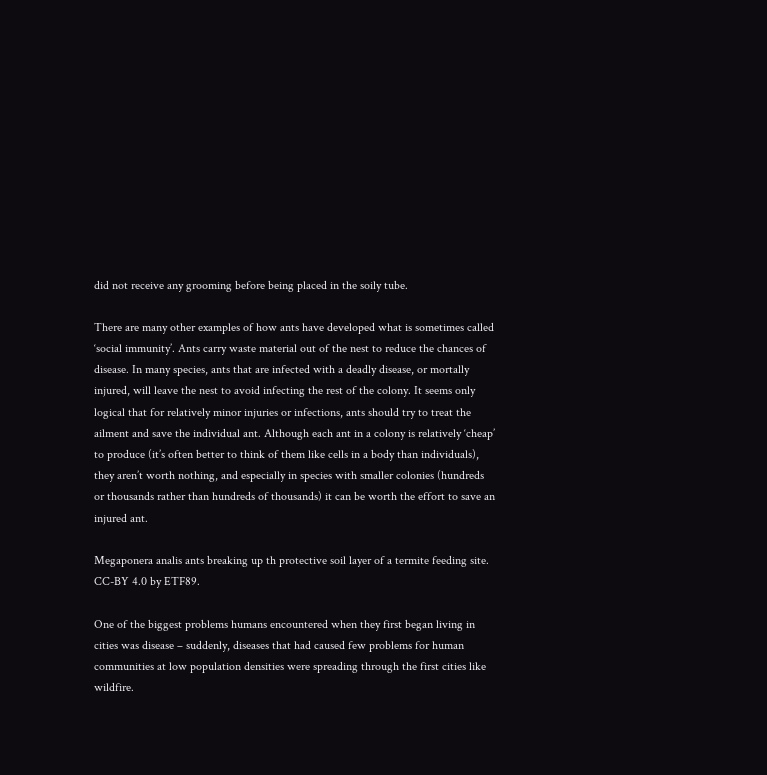did not receive any grooming before being placed in the soily tube.

There are many other examples of how ants have developed what is sometimes called ‘social immunity’. Ants carry waste material out of the nest to reduce the chances of disease. In many species, ants that are infected with a deadly disease, or mortally injured, will leave the nest to avoid infecting the rest of the colony. It seems only logical that for relatively minor injuries or infections, ants should try to treat the ailment and save the individual ant. Although each ant in a colony is relatively ‘cheap’ to produce (it’s often better to think of them like cells in a body than individuals), they aren’t worth nothing, and especially in species with smaller colonies (hundreds or thousands rather than hundreds of thousands) it can be worth the effort to save an injured ant.

Megaponera analis ants breaking up th protective soil layer of a termite feeding site. CC-BY 4.0 by ETF89.

One of the biggest problems humans encountered when they first began living in cities was disease – suddenly, diseases that had caused few problems for human communities at low population densities were spreading through the first cities like wildfire.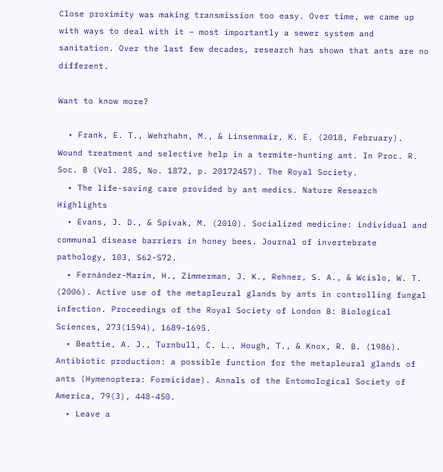Close proximity was making transmission too easy. Over time, we came up with ways to deal with it – most importantly a sewer system and sanitation. Over the last few decades, research has shown that ants are no different.

Want to know more?

  • Frank, E. T., Wehrhahn, M., & Linsenmair, K. E. (2018, February). Wound treatment and selective help in a termite-hunting ant. In Proc. R. Soc. B (Vol. 285, No. 1872, p. 20172457). The Royal Society.
  • The life-saving care provided by ant medics. Nature Research Highlights
  • Evans, J. D., & Spivak, M. (2010). Socialized medicine: individual and communal disease barriers in honey bees. Journal of invertebrate pathology, 103, S62-S72.
  • Fernández-Marín, H., Zimmerman, J. K., Rehner, S. A., & Wcislo, W. T. (2006). Active use of the metapleural glands by ants in controlling fungal infection. Proceedings of the Royal Society of London B: Biological Sciences, 273(1594), 1689-1695.
  • Beattie, A. J., Turnbull, C. L., Hough, T., & Knox, R. B. (1986). Antibiotic production: a possible function for the metapleural glands of ants (Hymenoptera: Formicidae). Annals of the Entomological Society of America, 79(3), 448-450.
  • Leave a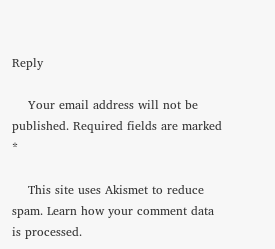Reply

    Your email address will not be published. Required fields are marked *

    This site uses Akismet to reduce spam. Learn how your comment data is processed.